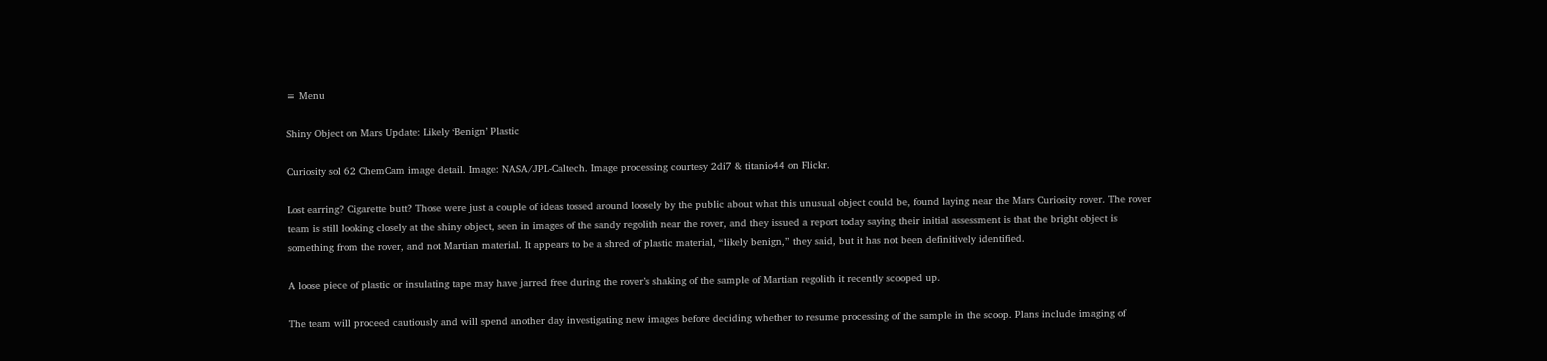≡ Menu

Shiny Object on Mars Update: Likely ‘Benign’ Plastic

Curiosity sol 62 ChemCam image detail. Image: NASA/JPL-Caltech. Image processing courtesy 2di7 & titanio44 on Flickr.

Lost earring? Cigarette butt? Those were just a couple of ideas tossed around loosely by the public about what this unusual object could be, found laying near the Mars Curiosity rover. The rover team is still looking closely at the shiny object, seen in images of the sandy regolith near the rover, and they issued a report today saying their initial assessment is that the bright object is something from the rover, and not Martian material. It appears to be a shred of plastic material, “likely benign,” they said, but it has not been definitively identified.

A loose piece of plastic or insulating tape may have jarred free during the rover’s shaking of the sample of Martian regolith it recently scooped up.

The team will proceed cautiously and will spend another day investigating new images before deciding whether to resume processing of the sample in the scoop. Plans include imaging of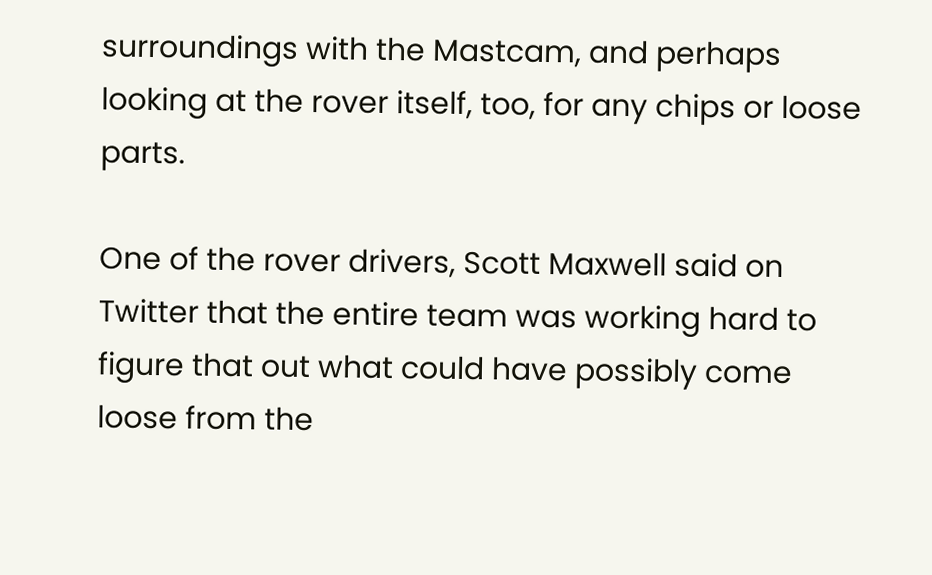surroundings with the Mastcam, and perhaps looking at the rover itself, too, for any chips or loose parts.

One of the rover drivers, Scott Maxwell said on Twitter that the entire team was working hard to figure that out what could have possibly come loose from the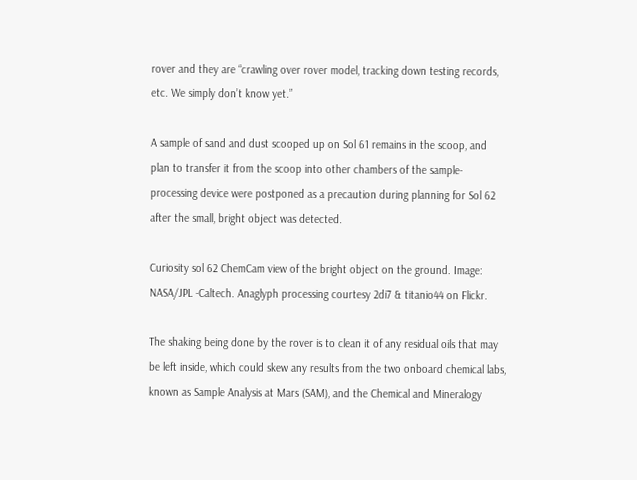rover and they are “crawling over rover model, tracking down testing records, etc. We simply don’t know yet.”

A sample of sand and dust scooped up on Sol 61 remains in the scoop, and plan to transfer it from the scoop into other chambers of the sample-processing device were postponed as a precaution during planning for Sol 62 after the small, bright object was detected.

Curiosity sol 62 ChemCam view of the bright object on the ground. Image: NASA/JPL -Caltech. Anaglyph processing courtesy 2di7 & titanio44 on Flickr.

The shaking being done by the rover is to clean it of any residual oils that may be left inside, which could skew any results from the two onboard chemical labs, known as Sample Analysis at Mars (SAM), and the Chemical and Mineralogy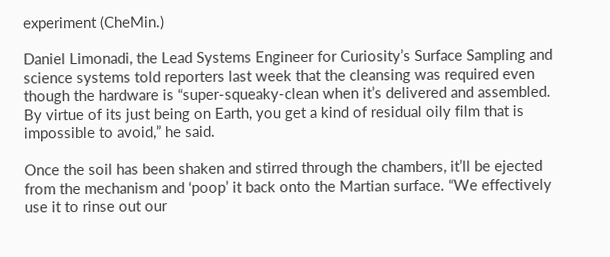experiment (CheMin.)

Daniel Limonadi, the Lead Systems Engineer for Curiosity’s Surface Sampling and science systems told reporters last week that the cleansing was required even though the hardware is “super-squeaky-clean when it’s delivered and assembled. By virtue of its just being on Earth, you get a kind of residual oily film that is impossible to avoid,” he said.

Once the soil has been shaken and stirred through the chambers, it’ll be ejected from the mechanism and ‘poop’ it back onto the Martian surface. “We effectively use it to rinse out our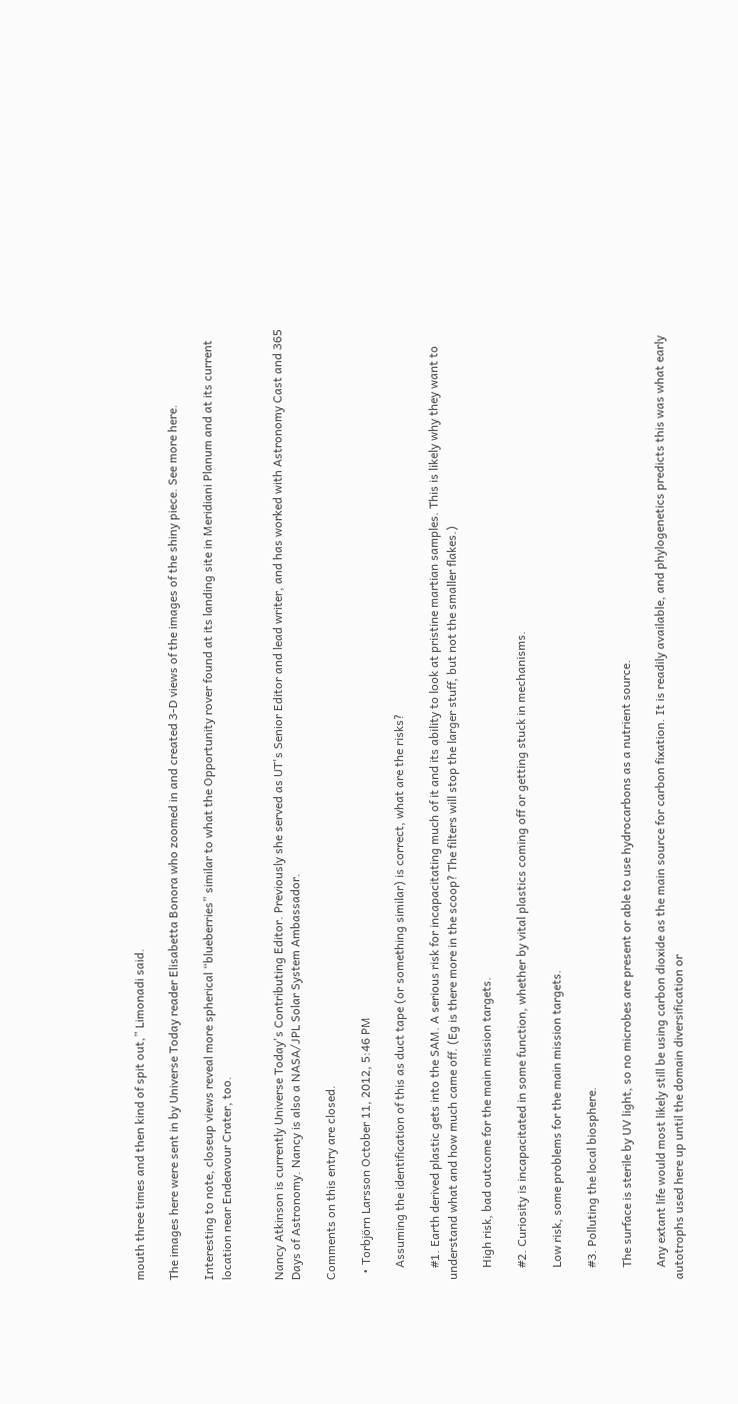mouth three times and then kind of spit out,” Limonadi said.

The images here were sent in by Universe Today reader Elisabetta Bonora who zoomed in and created 3-D views of the images of the shiny piece. See more here.

Interesting to note, closeup views reveal more spherical “blueberries” similar to what the Opportunity rover found at its landing site in Meridiani Planum and at its current location near Endeavour Crater, too.


Nancy Atkinson is currently Universe Today's Contributing Editor. Previously she served as UT's Senior Editor and lead writer, and has worked with Astronomy Cast and 365 Days of Astronomy. Nancy is also a NASA/JPL Solar System Ambassador.

Comments on this entry are closed.

  • Torbjörn Larsson October 11, 2012, 5:46 PM

    Assuming the identification of this as duct tape (or something similar) is correct, what are the risks?

    #1. Earth derived plastic gets into the SAM. A serious risk for incapacitating much of it and its ability to look at pristine martian samples. This is likely why they want to understand what and how much came off. (Eg is there more in the scoop? The filters will stop the larger stuff, but not the smaller flakes.)

    High risk, bad outcome for the main mission targets.

    #2. Curiosity is incapacitated in some function, whether by vital plastics coming off or getting stuck in mechanisms.

    Low risk, some problems for the main mission targets.

    #3. Polluting the local biosphere.

    The surface is sterile by UV light, so no microbes are present or able to use hydrocarbons as a nutrient source.

    Any extant life would most likely still be using carbon dioxide as the main source for carbon fixation. It is readily available, and phylogenetics predicts this was what early autotrophs used here up until the domain diversification or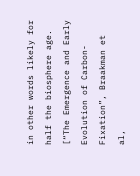in other words likely for half the biosphere age. [“The Emergence and Early Evolution of Carbon-Fixation”, Braakman et al,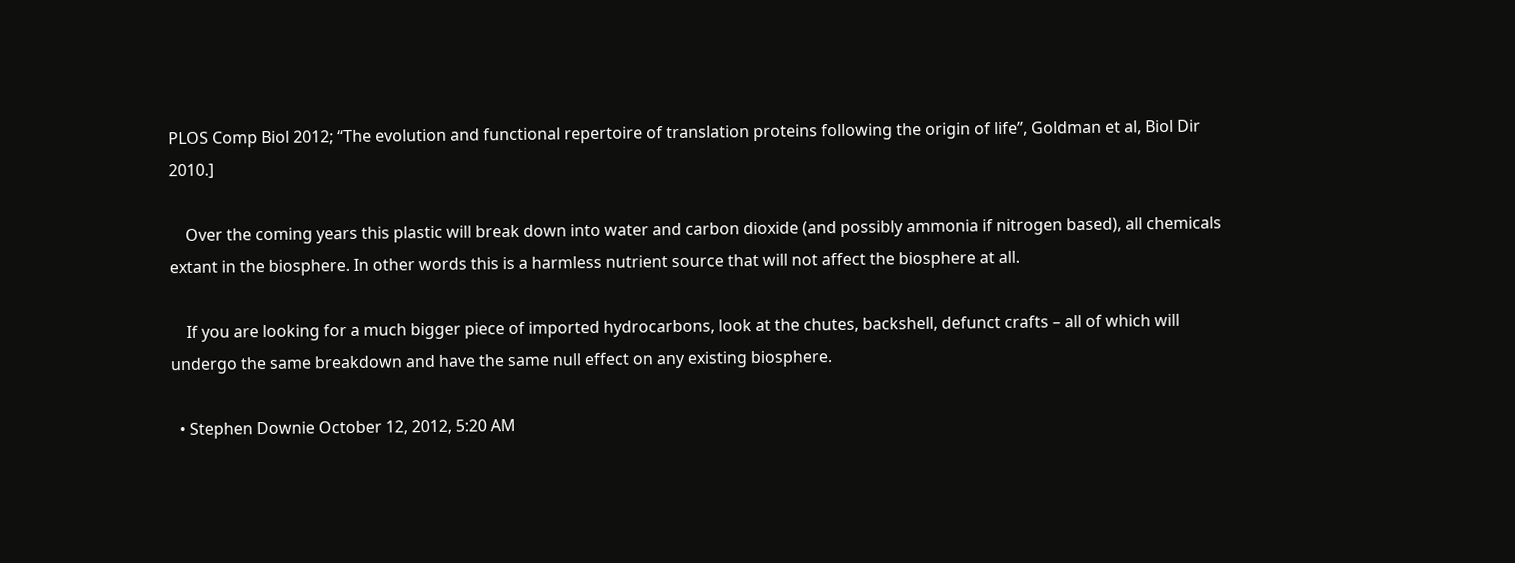PLOS Comp Biol 2012; “The evolution and functional repertoire of translation proteins following the origin of life”, Goldman et al, Biol Dir 2010.]

    Over the coming years this plastic will break down into water and carbon dioxide (and possibly ammonia if nitrogen based), all chemicals extant in the biosphere. In other words this is a harmless nutrient source that will not affect the biosphere at all.

    If you are looking for a much bigger piece of imported hydrocarbons, look at the chutes, backshell, defunct crafts – all of which will undergo the same breakdown and have the same null effect on any existing biosphere.

  • Stephen Downie October 12, 2012, 5:20 AM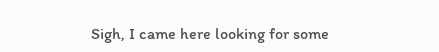Sigh, I came here looking for some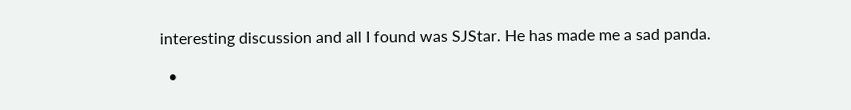interesting discussion and all I found was SJStar. He has made me a sad panda.

  •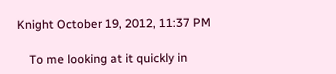Knight October 19, 2012, 11:37 PM

    To me looking at it quickly in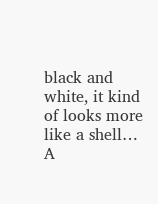black and white, it kind of looks more like a shell… A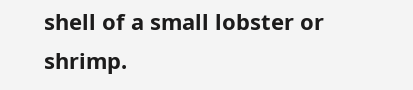shell of a small lobster or shrimp.